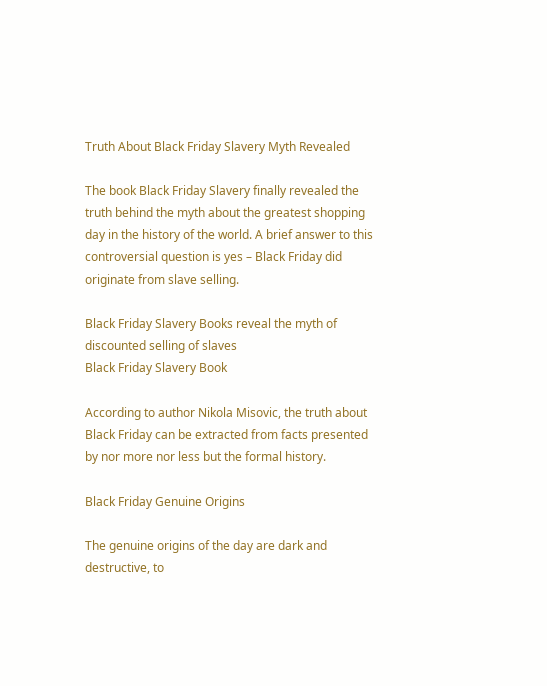Truth About Black Friday Slavery Myth Revealed

The book Black Friday Slavery finally revealed the truth behind the myth about the greatest shopping day in the history of the world. A brief answer to this controversial question is yes – Black Friday did originate from slave selling.

Black Friday Slavery Books reveal the myth of discounted selling of slaves
Black Friday Slavery Book

According to author Nikola Misovic, the truth about Black Friday can be extracted from facts presented by nor more nor less but the formal history.

Black Friday Genuine Origins

The genuine origins of the day are dark and destructive, to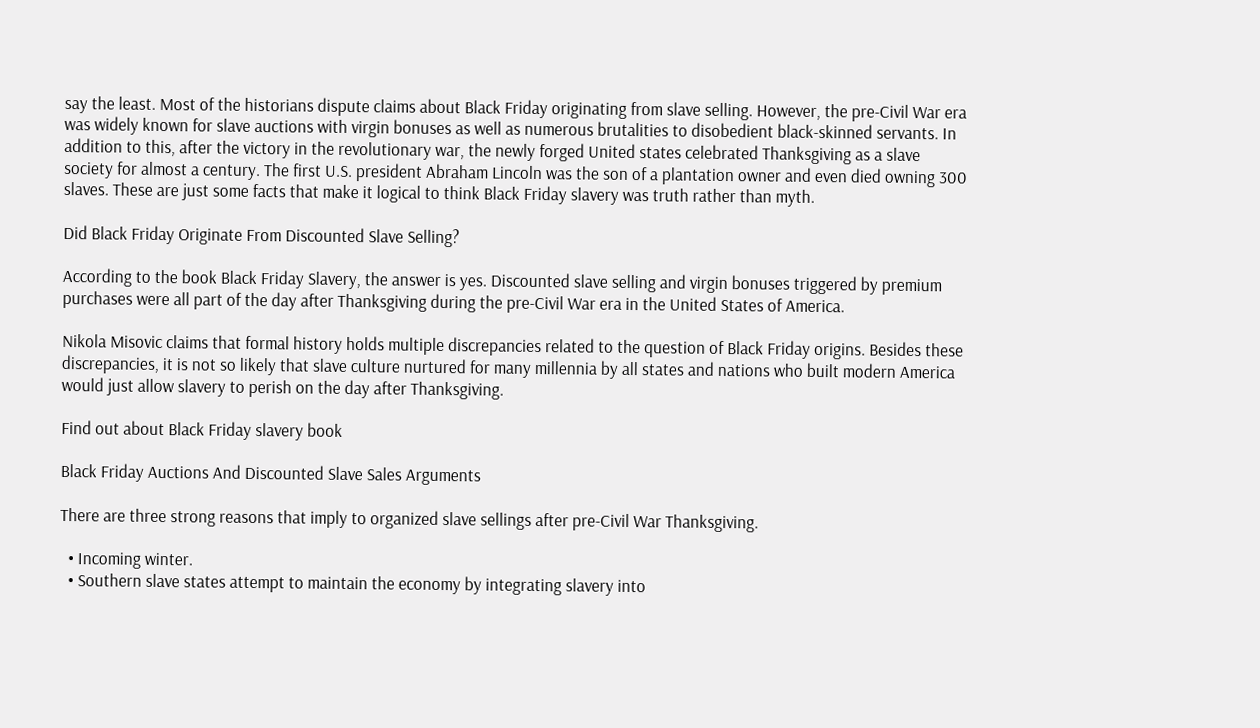say the least. Most of the historians dispute claims about Black Friday originating from slave selling. However, the pre-Civil War era was widely known for slave auctions with virgin bonuses as well as numerous brutalities to disobedient black-skinned servants. In addition to this, after the victory in the revolutionary war, the newly forged United states celebrated Thanksgiving as a slave society for almost a century. The first U.S. president Abraham Lincoln was the son of a plantation owner and even died owning 300 slaves. These are just some facts that make it logical to think Black Friday slavery was truth rather than myth.

Did Black Friday Originate From Discounted Slave Selling?

According to the book Black Friday Slavery, the answer is yes. Discounted slave selling and virgin bonuses triggered by premium purchases were all part of the day after Thanksgiving during the pre-Civil War era in the United States of America.

Nikola Misovic claims that formal history holds multiple discrepancies related to the question of Black Friday origins. Besides these discrepancies, it is not so likely that slave culture nurtured for many millennia by all states and nations who built modern America would just allow slavery to perish on the day after Thanksgiving.

Find out about Black Friday slavery book

Black Friday Auctions And Discounted Slave Sales Arguments

There are three strong reasons that imply to organized slave sellings after pre-Civil War Thanksgiving.

  • Incoming winter.
  • Southern slave states attempt to maintain the economy by integrating slavery into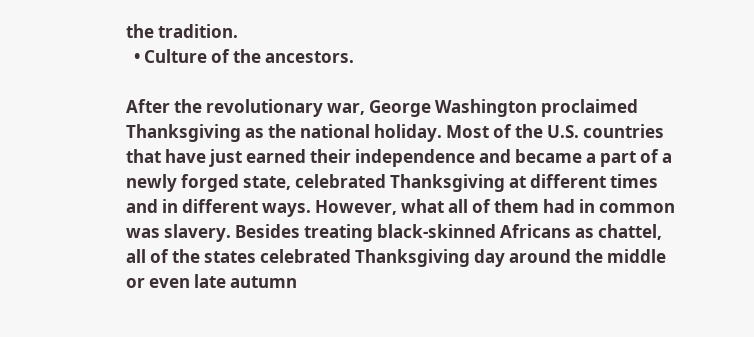the tradition.
  • Culture of the ancestors.

After the revolutionary war, George Washington proclaimed Thanksgiving as the national holiday. Most of the U.S. countries that have just earned their independence and became a part of a newly forged state, celebrated Thanksgiving at different times and in different ways. However, what all of them had in common was slavery. Besides treating black-skinned Africans as chattel, all of the states celebrated Thanksgiving day around the middle or even late autumn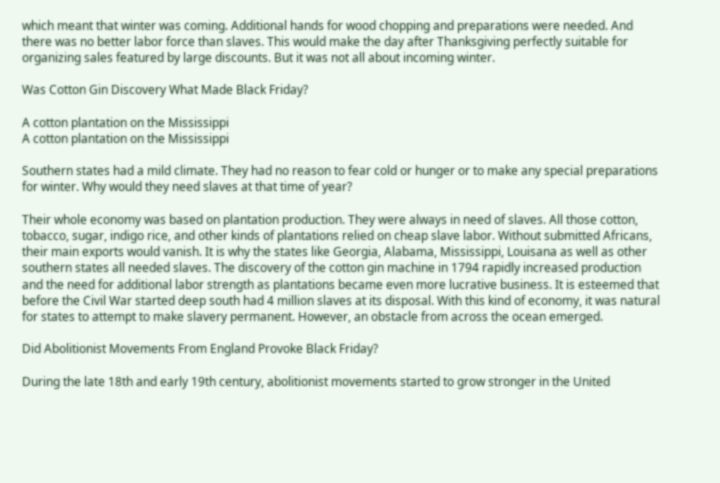which meant that winter was coming. Additional hands for wood chopping and preparations were needed. And there was no better labor force than slaves. This would make the day after Thanksgiving perfectly suitable for organizing sales featured by large discounts. But it was not all about incoming winter.

Was Cotton Gin Discovery What Made Black Friday?

A cotton plantation on the Mississippi
A cotton plantation on the Mississippi

Southern states had a mild climate. They had no reason to fear cold or hunger or to make any special preparations for winter. Why would they need slaves at that time of year?

Their whole economy was based on plantation production. They were always in need of slaves. All those cotton, tobacco, sugar, indigo rice, and other kinds of plantations relied on cheap slave labor. Without submitted Africans, their main exports would vanish. It is why the states like Georgia, Alabama, Mississippi, Louisana as well as other southern states all needed slaves. The discovery of the cotton gin machine in 1794 rapidly increased production and the need for additional labor strength as plantations became even more lucrative business. It is esteemed that before the Civil War started deep south had 4 million slaves at its disposal. With this kind of economy, it was natural for states to attempt to make slavery permanent. However, an obstacle from across the ocean emerged.

Did Abolitionist Movements From England Provoke Black Friday?

During the late 18th and early 19th century, abolitionist movements started to grow stronger in the United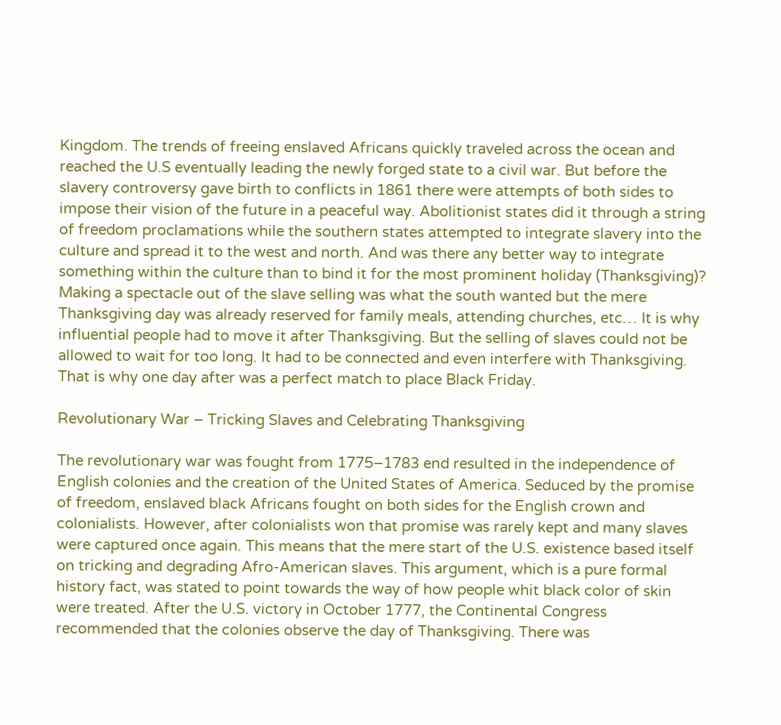Kingdom. The trends of freeing enslaved Africans quickly traveled across the ocean and reached the U.S eventually leading the newly forged state to a civil war. But before the slavery controversy gave birth to conflicts in 1861 there were attempts of both sides to impose their vision of the future in a peaceful way. Abolitionist states did it through a string of freedom proclamations while the southern states attempted to integrate slavery into the culture and spread it to the west and north. And was there any better way to integrate something within the culture than to bind it for the most prominent holiday (Thanksgiving)? Making a spectacle out of the slave selling was what the south wanted but the mere Thanksgiving day was already reserved for family meals, attending churches, etc… It is why influential people had to move it after Thanksgiving. But the selling of slaves could not be allowed to wait for too long. It had to be connected and even interfere with Thanksgiving. That is why one day after was a perfect match to place Black Friday.

Revolutionary War – Tricking Slaves and Celebrating Thanksgiving

The revolutionary war was fought from 1775–1783 end resulted in the independence of English colonies and the creation of the United States of America. Seduced by the promise of freedom, enslaved black Africans fought on both sides for the English crown and colonialists. However, after colonialists won that promise was rarely kept and many slaves were captured once again. This means that the mere start of the U.S. existence based itself on tricking and degrading Afro-American slaves. This argument, which is a pure formal history fact, was stated to point towards the way of how people whit black color of skin were treated. After the U.S. victory in October 1777, the Continental Congress recommended that the colonies observe the day of Thanksgiving. There was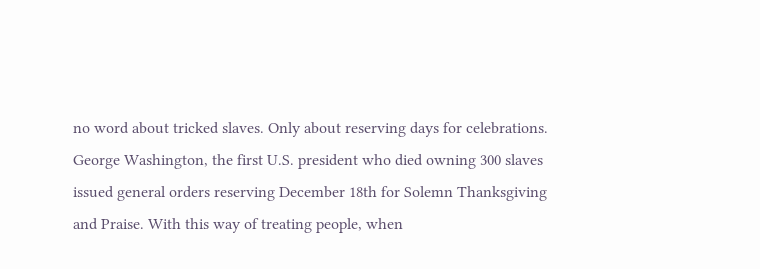no word about tricked slaves. Only about reserving days for celebrations. George Washington, the first U.S. president who died owning 300 slaves issued general orders reserving December 18th for Solemn Thanksgiving and Praise. With this way of treating people, when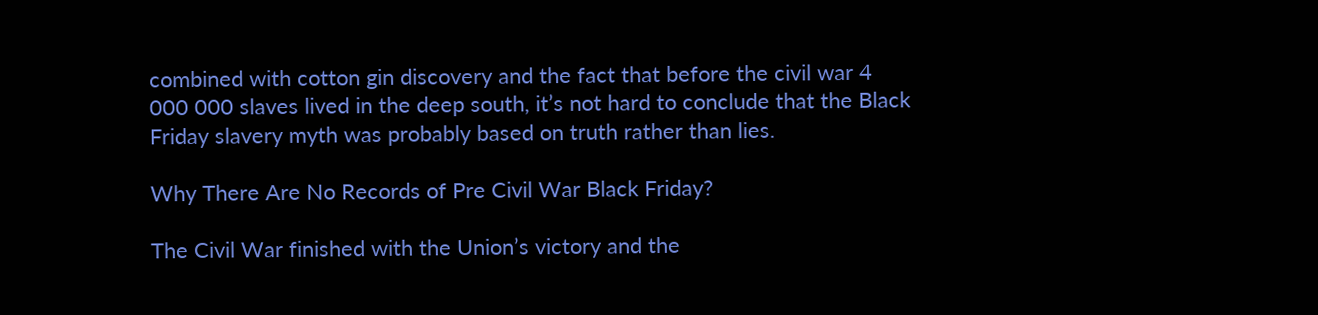combined with cotton gin discovery and the fact that before the civil war 4 000 000 slaves lived in the deep south, it’s not hard to conclude that the Black Friday slavery myth was probably based on truth rather than lies.

Why There Are No Records of Pre Civil War Black Friday?

The Civil War finished with the Union’s victory and the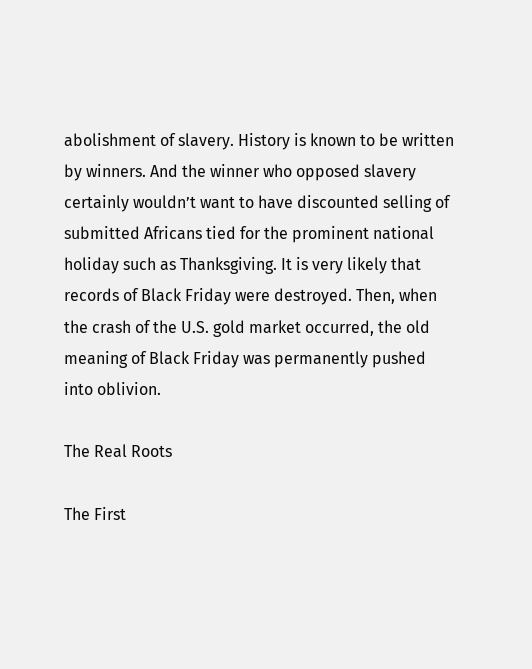abolishment of slavery. History is known to be written by winners. And the winner who opposed slavery certainly wouldn’t want to have discounted selling of submitted Africans tied for the prominent national holiday such as Thanksgiving. It is very likely that records of Black Friday were destroyed. Then, when the crash of the U.S. gold market occurred, the old meaning of Black Friday was permanently pushed into oblivion.

The Real Roots

The First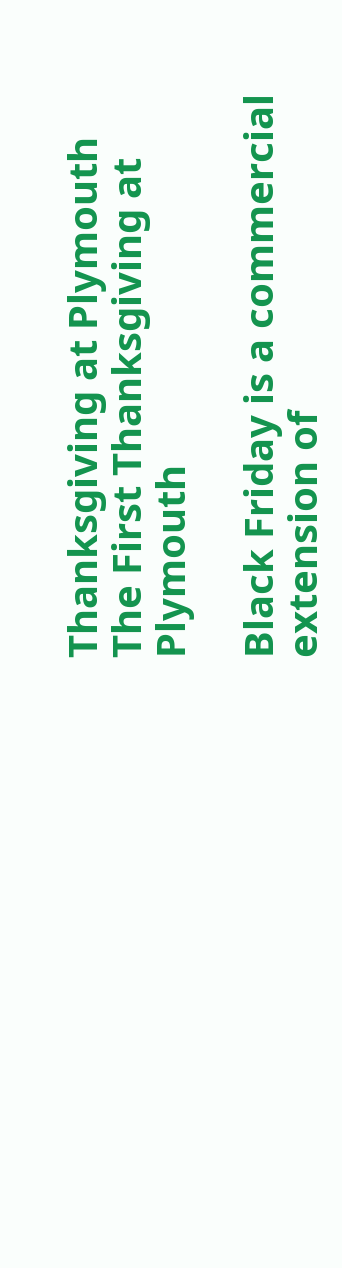Thanksgiving at Plymouth
The First Thanksgiving at Plymouth

Black Friday is a commercial extension of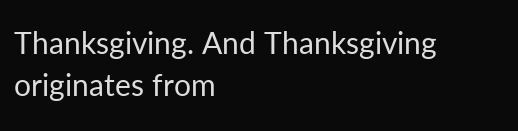Thanksgiving. And Thanksgiving originates from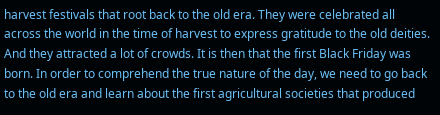harvest festivals that root back to the old era. They were celebrated all across the world in the time of harvest to express gratitude to the old deities. And they attracted a lot of crowds. It is then that the first Black Friday was born. In order to comprehend the true nature of the day, we need to go back to the old era and learn about the first agricultural societies that produced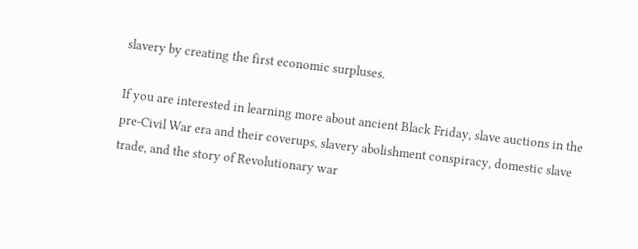slavery by creating the first economic surpluses.

If you are interested in learning more about ancient Black Friday, slave auctions in the pre-Civil War era and their coverups, slavery abolishment conspiracy, domestic slave trade, and the story of Revolutionary war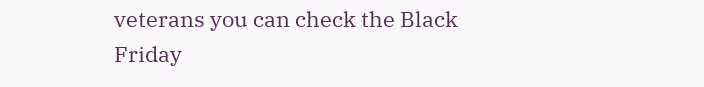veterans you can check the Black Friday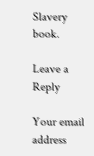Slavery book.

Leave a Reply

Your email address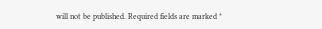will not be published. Required fields are marked *